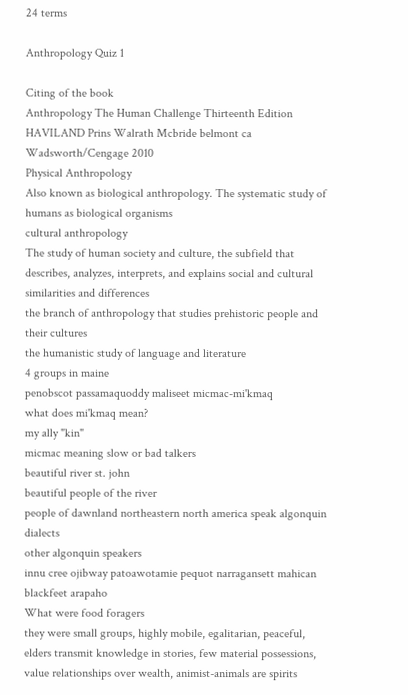24 terms

Anthropology Quiz 1

Citing of the book
Anthropology The Human Challenge Thirteenth Edition HAVILAND Prins Walrath Mcbride belmont ca Wadsworth/Cengage 2010
Physical Anthropology
Also known as biological anthropology. The systematic study of humans as biological organisms
cultural anthropology
The study of human society and culture, the subfield that describes, analyzes, interprets, and explains social and cultural similarities and differences
the branch of anthropology that studies prehistoric people and their cultures
the humanistic study of language and literature
4 groups in maine
penobscot passamaquoddy maliseet micmac-mi'kmaq
what does mi'kmaq mean?
my ally "kin"
micmac meaning slow or bad talkers
beautiful river st. john
beautiful people of the river
people of dawnland northeastern north america speak algonquin dialects
other algonquin speakers
innu cree ojibway patoawotamie pequot narragansett mahican blackfeet arapaho
What were food foragers
they were small groups, highly mobile, egalitarian, peaceful, elders transmit knowledge in stories, few material possessions, value relationships over wealth, animist-animals are spirits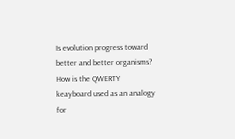Is evolution progress toward better and better organisms?
How is the QWERTY keayboard used as an analogy for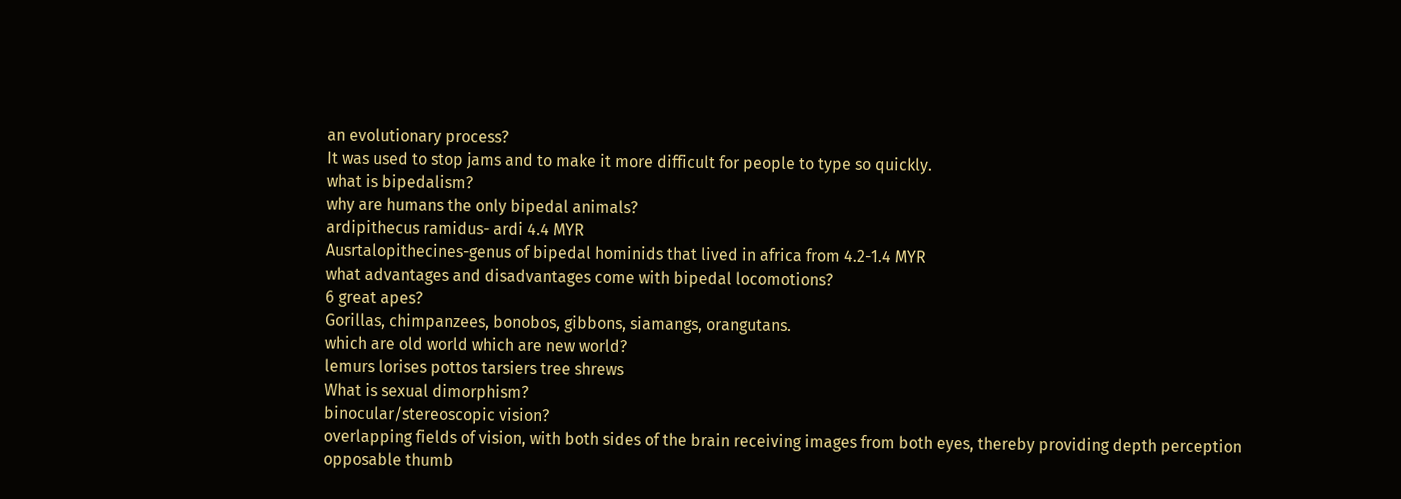an evolutionary process?
It was used to stop jams and to make it more difficult for people to type so quickly.
what is bipedalism?
why are humans the only bipedal animals?
ardipithecus ramidus- ardi 4.4 MYR
Ausrtalopithecines-genus of bipedal hominids that lived in africa from 4.2-1.4 MYR
what advantages and disadvantages come with bipedal locomotions?
6 great apes?
Gorillas, chimpanzees, bonobos, gibbons, siamangs, orangutans.
which are old world which are new world?
lemurs lorises pottos tarsiers tree shrews
What is sexual dimorphism?
binocular/stereoscopic vision?
overlapping fields of vision, with both sides of the brain receiving images from both eyes, thereby providing depth perception
opposable thumb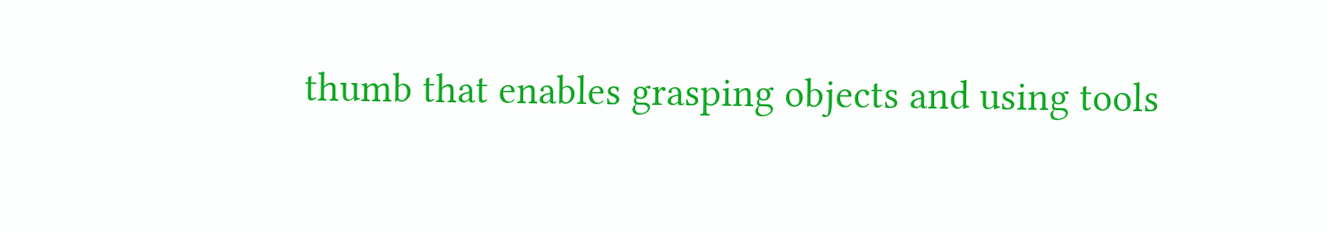thumb that enables grasping objects and using tools